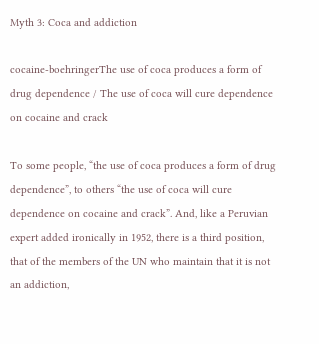Myth 3: Coca and addiction

cocaine-boehringerThe use of coca produces a form of drug dependence / The use of coca will cure dependence on cocaine and crack

To some people, “the use of coca produces a form of drug dependence”, to others “the use of coca will cure dependence on cocaine and crack”. And, like a Peruvian expert added ironically in 1952, there is a third position, that of the members of the UN who maintain that it is not an addiction,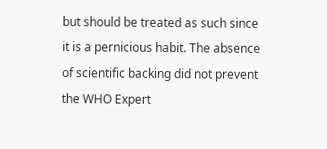but should be treated as such since it is a pernicious habit. The absence of scientific backing did not prevent the WHO Expert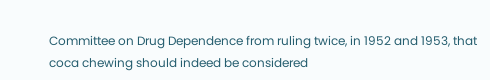Committee on Drug Dependence from ruling twice, in 1952 and 1953, that coca chewing should indeed be considered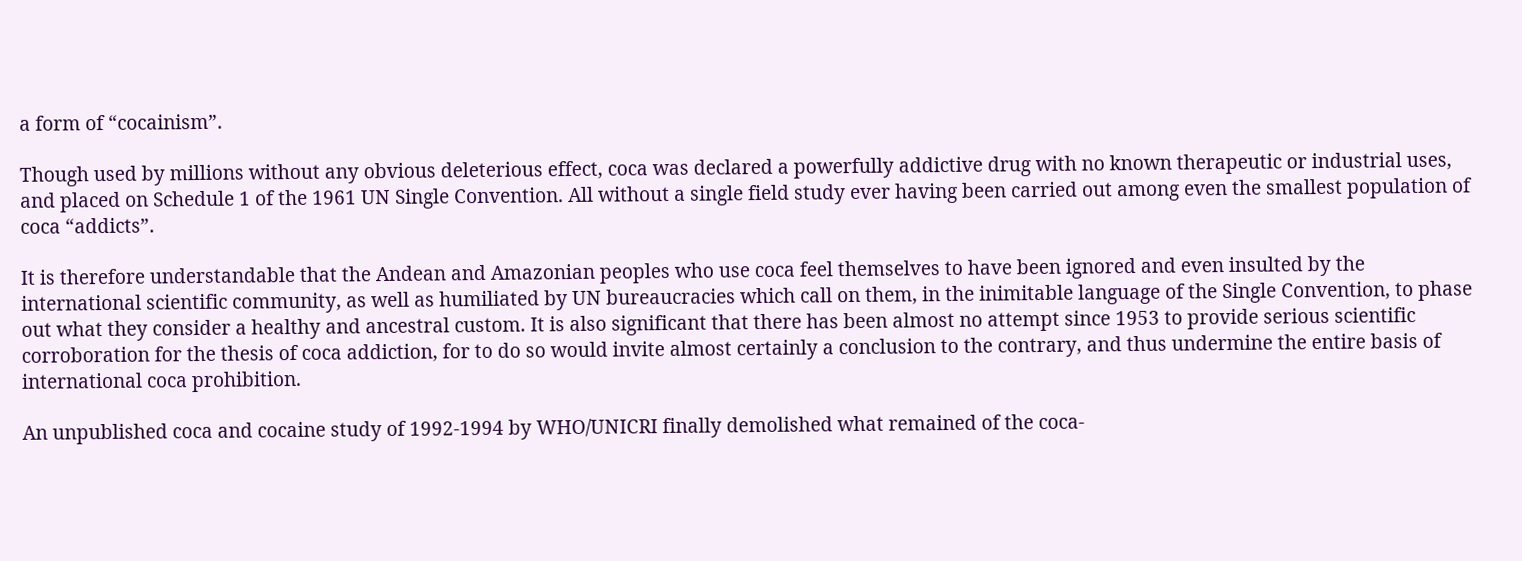a form of “cocainism”.

Though used by millions without any obvious deleterious effect, coca was declared a powerfully addictive drug with no known therapeutic or industrial uses, and placed on Schedule 1 of the 1961 UN Single Convention. All without a single field study ever having been carried out among even the smallest population of coca “addicts”.

It is therefore understandable that the Andean and Amazonian peoples who use coca feel themselves to have been ignored and even insulted by the international scientific community, as well as humiliated by UN bureaucracies which call on them, in the inimitable language of the Single Convention, to phase out what they consider a healthy and ancestral custom. It is also significant that there has been almost no attempt since 1953 to provide serious scientific corroboration for the thesis of coca addiction, for to do so would invite almost certainly a conclusion to the contrary, and thus undermine the entire basis of international coca prohibition.

An unpublished coca and cocaine study of 1992-1994 by WHO/UNICRI finally demolished what remained of the coca-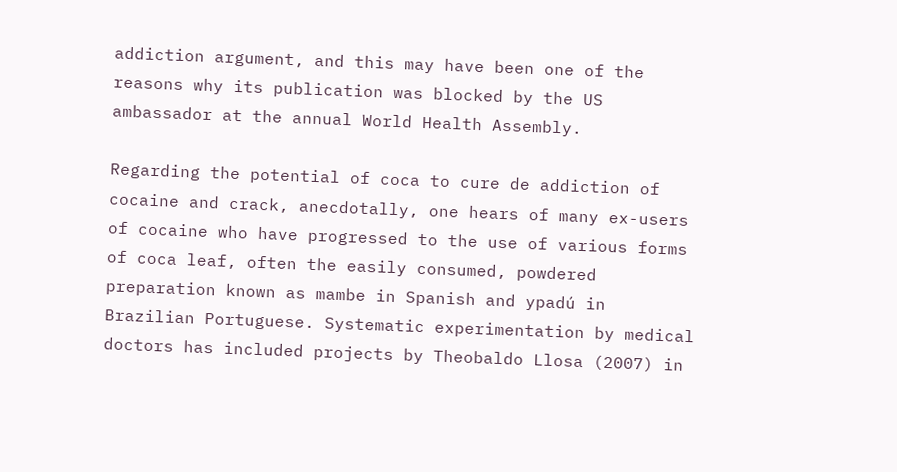addiction argument, and this may have been one of the reasons why its publication was blocked by the US ambassador at the annual World Health Assembly.

Regarding the potential of coca to cure de addiction of cocaine and crack, anecdotally, one hears of many ex-users of cocaine who have progressed to the use of various forms of coca leaf, often the easily consumed, powdered preparation known as mambe in Spanish and ypadú in Brazilian Portuguese. Systematic experimentation by medical doctors has included projects by Theobaldo Llosa (2007) in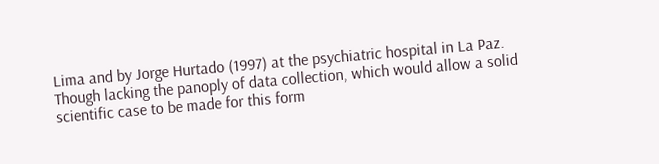Lima and by Jorge Hurtado (1997) at the psychiatric hospital in La Paz. Though lacking the panoply of data collection, which would allow a solid scientific case to be made for this form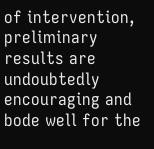of intervention, preliminary results are undoubtedly encouraging and bode well for the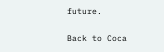future.

Back to Coca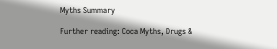Myths Summary

Further reading: Coca Myths, Drugs &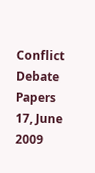Conflict Debate Papers 17, June 2009